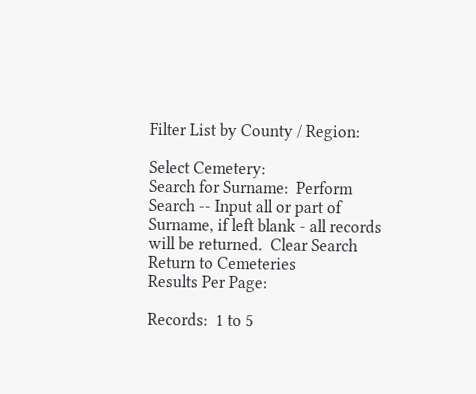Filter List by County / Region:

Select Cemetery:
Search for Surname:  Perform Search -- Input all or part of Surname, if left blank - all records will be returned.  Clear Search
Return to Cemeteries
Results Per Page:

Records:  1 to 5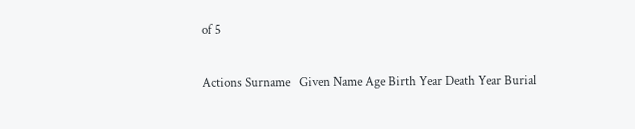of 5

Actions Surname   Given Name Age Birth Year Death Year Burial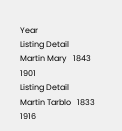Year
Listing Detail   Martin Mary   1843 1901
Listing Detail   Martin Tarblo   1833 1916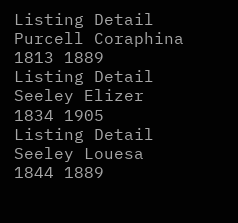Listing Detail   Purcell Coraphina   1813 1889
Listing Detail   Seeley Elizer   1834 1905
Listing Detail   Seeley Louesa   1844 1889